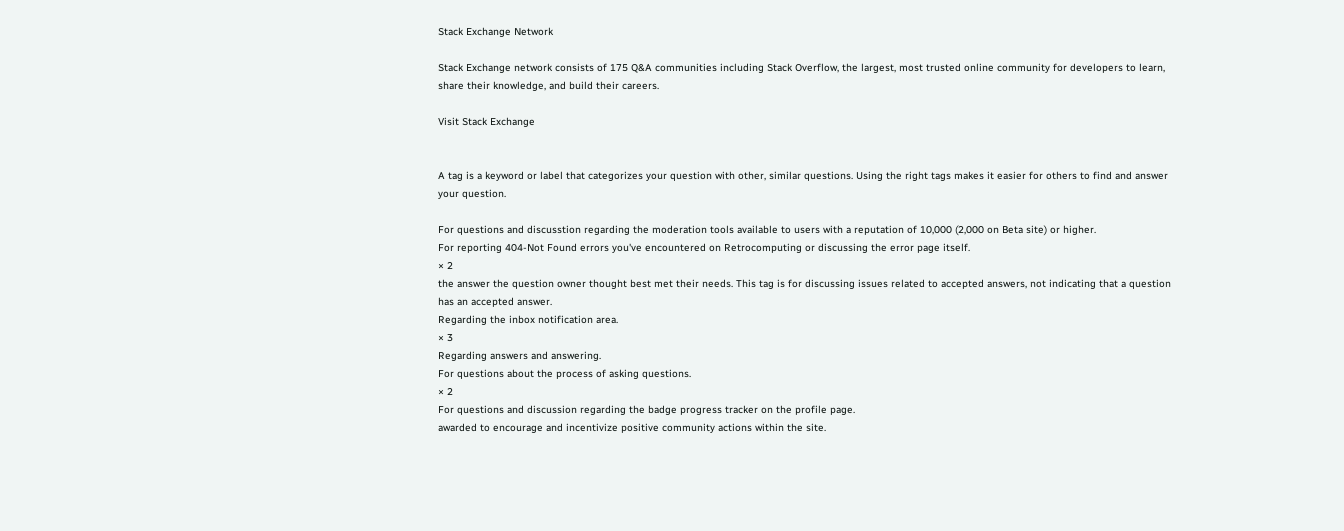Stack Exchange Network

Stack Exchange network consists of 175 Q&A communities including Stack Overflow, the largest, most trusted online community for developers to learn, share their knowledge, and build their careers.

Visit Stack Exchange


A tag is a keyword or label that categorizes your question with other, similar questions. Using the right tags makes it easier for others to find and answer your question.

For questions and discusstion regarding the moderation tools available to users with a reputation of 10,000 (2,000 on Beta site) or higher.
For reporting 404-Not Found errors you've encountered on Retrocomputing or discussing the error page itself.
× 2
the answer the question owner thought best met their needs. This tag is for discussing issues related to accepted answers, not indicating that a question has an accepted answer.
Regarding the inbox notification area.
× 3
Regarding answers and answering.
For questions about the process of asking questions.
× 2
For questions and discussion regarding the badge progress tracker on the profile page.
awarded to encourage and incentivize positive community actions within the site.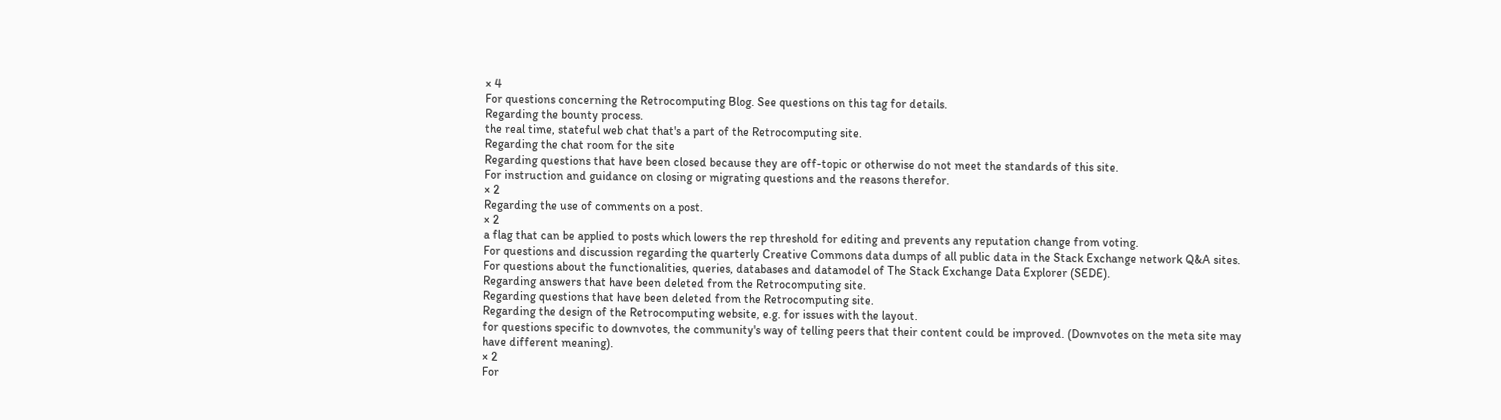× 4
For questions concerning the Retrocomputing Blog. See questions on this tag for details.
Regarding the bounty process.
the real time, stateful web chat that's a part of the Retrocomputing site.
Regarding the chat room for the site
Regarding questions that have been closed because they are off-topic or otherwise do not meet the standards of this site.
For instruction and guidance on closing or migrating questions and the reasons therefor.
× 2
Regarding the use of comments on a post.
× 2
a flag that can be applied to posts which lowers the rep threshold for editing and prevents any reputation change from voting.
For questions and discussion regarding the quarterly Creative Commons data dumps of all public data in the Stack Exchange network Q&A sites.
For questions about the functionalities, queries, databases and datamodel of The Stack Exchange Data Explorer (SEDE).
Regarding answers that have been deleted from the Retrocomputing site.
Regarding questions that have been deleted from the Retrocomputing site.
Regarding the design of the Retrocomputing website, e.g. for issues with the layout.
for questions specific to downvotes, the community's way of telling peers that their content could be improved. (Downvotes on the meta site may have different meaning).
× 2
For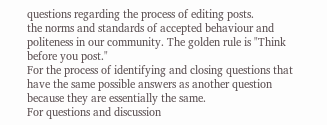questions regarding the process of editing posts.
the norms and standards of accepted behaviour and politeness in our community. The golden rule is "Think before you post."
For the process of identifying and closing questions that have the same possible answers as another question because they are essentially the same.
For questions and discussion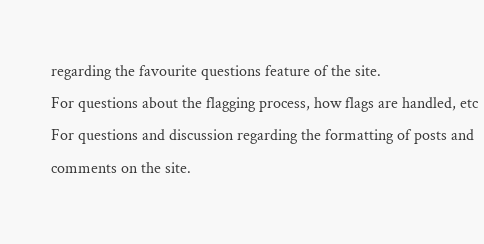regarding the favourite questions feature of the site.
For questions about the flagging process, how flags are handled, etc
For questions and discussion regarding the formatting of posts and comments on the site.